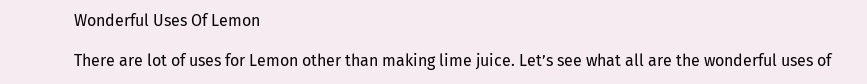Wonderful Uses Of Lemon

There are lot of uses for Lemon other than making lime juice. Let’s see what all are the wonderful uses of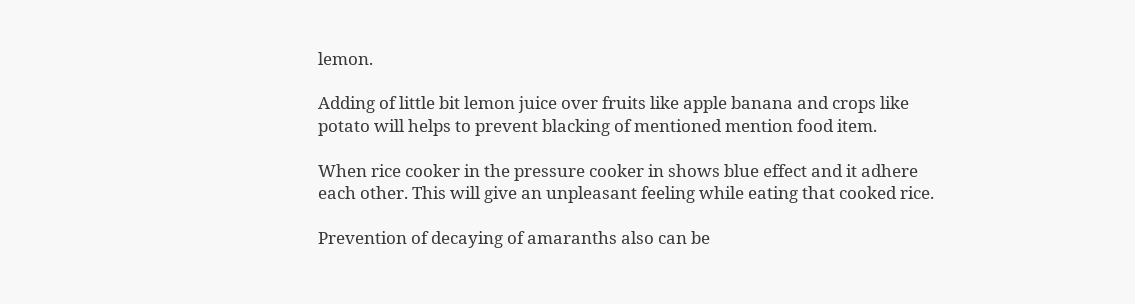lemon.

Adding of little bit lemon juice over fruits like apple banana and crops like potato will helps to prevent blacking of mentioned mention food item.

When rice cooker in the pressure cooker in shows blue effect and it adhere each other. This will give an unpleasant feeling while eating that cooked rice.

Prevention of decaying of amaranths also can be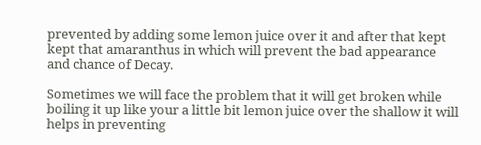prevented by adding some lemon juice over it and after that kept kept that amaranthus in which will prevent the bad appearance and chance of Decay.

Sometimes we will face the problem that it will get broken while boiling it up like your a little bit lemon juice over the shallow it will helps in preventing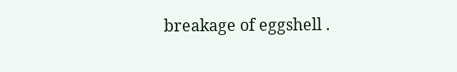breakage of eggshell .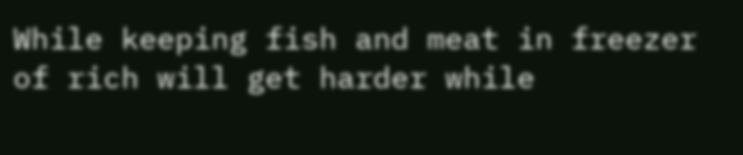While keeping fish and meat in freezer of rich will get harder while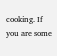cooking. If you are some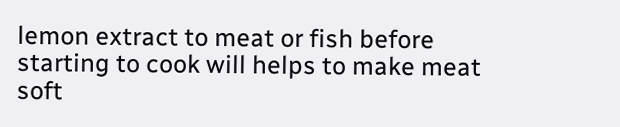lemon extract to meat or fish before starting to cook will helps to make meat soft